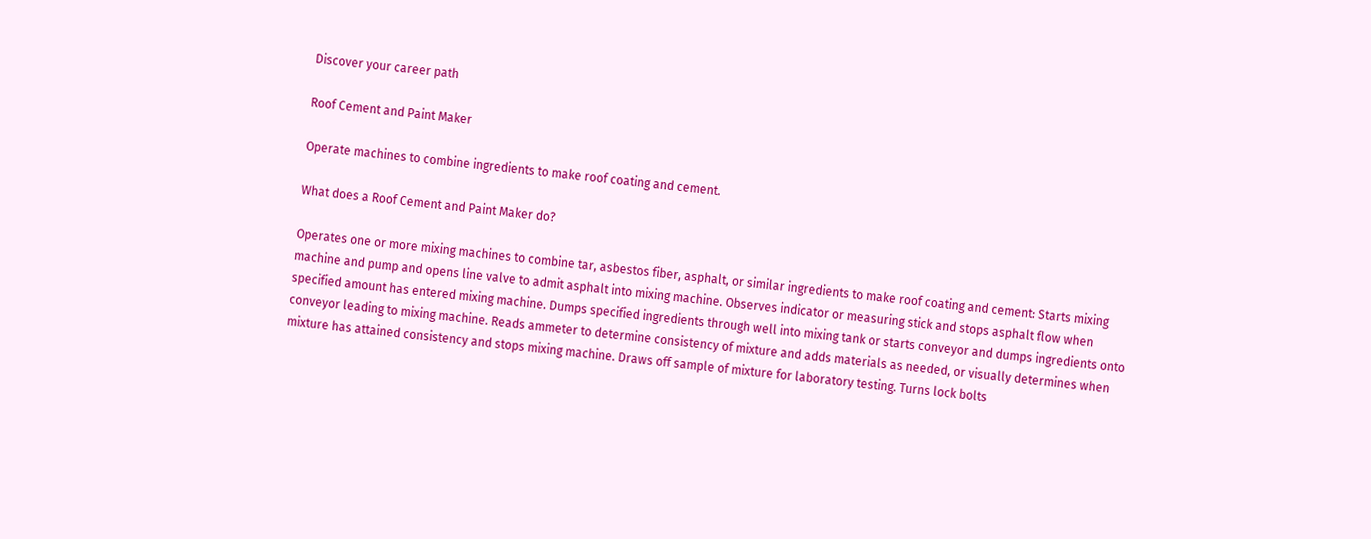Discover your career path

Roof Cement and Paint Maker

Operate machines to combine ingredients to make roof coating and cement.

What does a Roof Cement and Paint Maker do?

Operates one or more mixing machines to combine tar, asbestos fiber, asphalt, or similar ingredients to make roof coating and cement: Starts mixing machine and pump and opens line valve to admit asphalt into mixing machine. Observes indicator or measuring stick and stops asphalt flow when specified amount has entered mixing machine. Dumps specified ingredients through well into mixing tank or starts conveyor and dumps ingredients onto conveyor leading to mixing machine. Reads ammeter to determine consistency of mixture and adds materials as needed, or visually determines when mixture has attained consistency and stops mixing machine. Draws off sample of mixture for laboratory testing. Turns lock bolts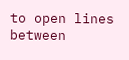to open lines between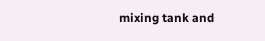mixing tank and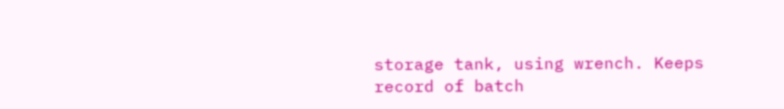storage tank, using wrench. Keeps record of batch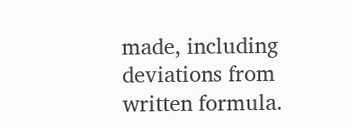made, including deviations from written formula.